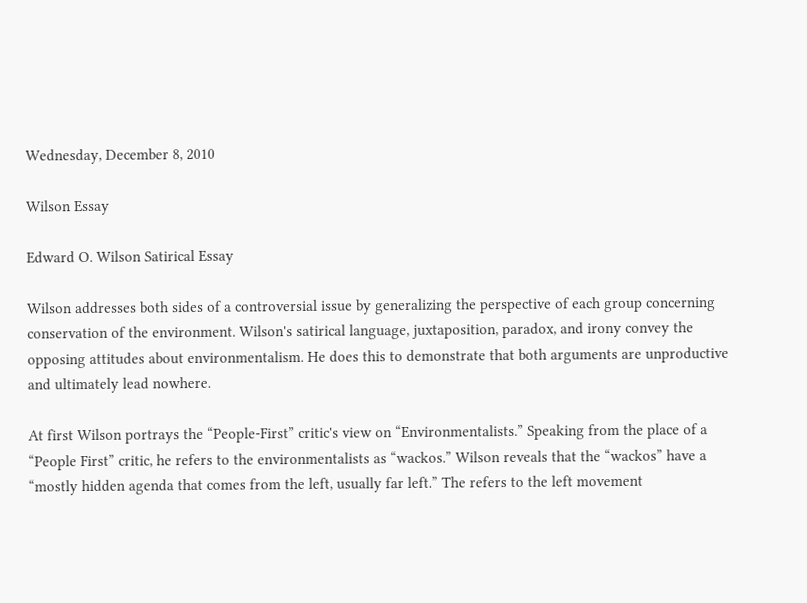Wednesday, December 8, 2010

Wilson Essay

Edward O. Wilson Satirical Essay

Wilson addresses both sides of a controversial issue by generalizing the perspective of each group concerning conservation of the environment. Wilson's satirical language, juxtaposition, paradox, and irony convey the opposing attitudes about environmentalism. He does this to demonstrate that both arguments are unproductive and ultimately lead nowhere.

At first Wilson portrays the “People-First” critic's view on “Environmentalists.” Speaking from the place of a “People First” critic, he refers to the environmentalists as “wackos.” Wilson reveals that the “wackos” have a “mostly hidden agenda that comes from the left, usually far left.” The refers to the left movement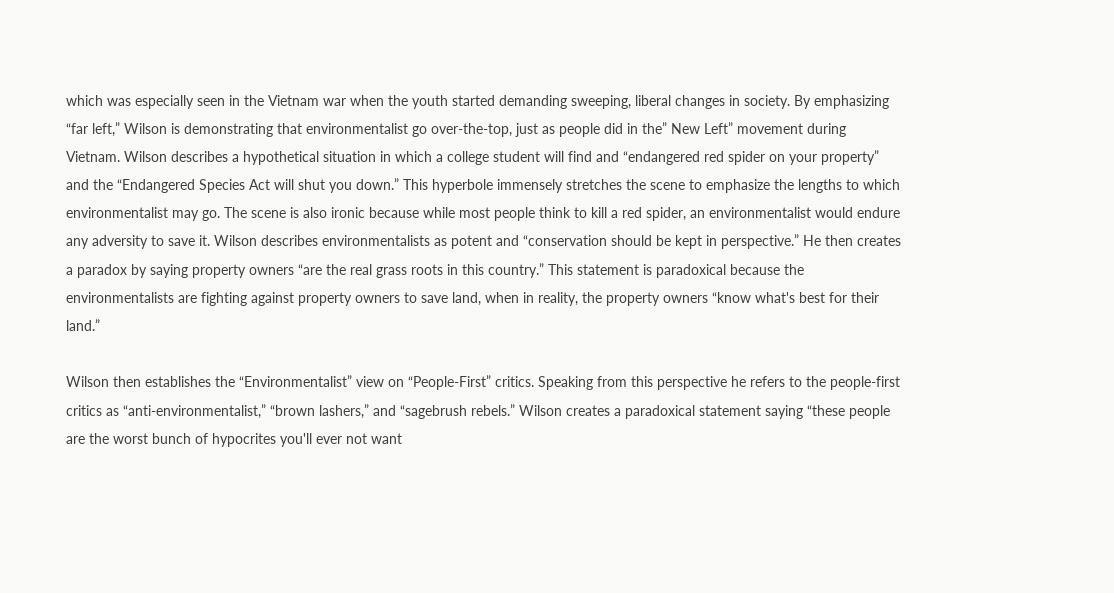which was especially seen in the Vietnam war when the youth started demanding sweeping, liberal changes in society. By emphasizing “far left,” Wilson is demonstrating that environmentalist go over-the-top, just as people did in the” New Left” movement during Vietnam. Wilson describes a hypothetical situation in which a college student will find and “endangered red spider on your property” and the “Endangered Species Act will shut you down.” This hyperbole immensely stretches the scene to emphasize the lengths to which environmentalist may go. The scene is also ironic because while most people think to kill a red spider, an environmentalist would endure any adversity to save it. Wilson describes environmentalists as potent and “conservation should be kept in perspective.” He then creates a paradox by saying property owners “are the real grass roots in this country.” This statement is paradoxical because the environmentalists are fighting against property owners to save land, when in reality, the property owners “know what's best for their land.”

Wilson then establishes the “Environmentalist” view on “People-First” critics. Speaking from this perspective he refers to the people-first critics as “anti-environmentalist,” “brown lashers,” and “sagebrush rebels.” Wilson creates a paradoxical statement saying “these people are the worst bunch of hypocrites you'll ever not want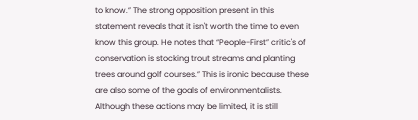to know.” The strong opposition present in this statement reveals that it isn't worth the time to even know this group. He notes that “People-First” critic's of conservation is stocking trout streams and planting trees around golf courses.” This is ironic because these are also some of the goals of environmentalists. Although these actions may be limited, it is still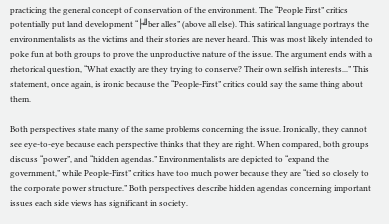practicing the general concept of conservation of the environment. The “People First” critics potentially put land development “├╝ber alles” (above all else). This satirical language portrays the environmentalists as the victims and their stories are never heard. This was most likely intended to poke fun at both groups to prove the unproductive nature of the issue. The argument ends with a rhetorical question, “What exactly are they trying to conserve? Their own selfish interests...” This statement, once again, is ironic because the “People-First” critics could say the same thing about them.

Both perspectives state many of the same problems concerning the issue. Ironically, they cannot see eye-to-eye because each perspective thinks that they are right. When compared, both groups discuss “power”, and “hidden agendas.” Environmentalists are depicted to “expand the government,” while People-First” critics have too much power because they are “tied so closely to the corporate power structure.” Both perspectives describe hidden agendas concerning important issues each side views has significant in society.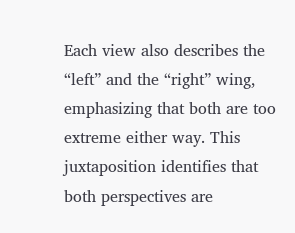Each view also describes the “left” and the “right” wing, emphasizing that both are too extreme either way. This juxtaposition identifies that both perspectives are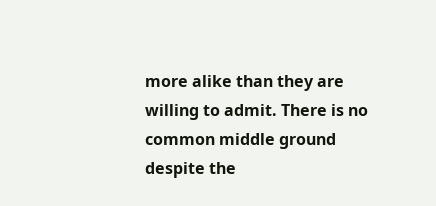more alike than they are willing to admit. There is no common middle ground despite the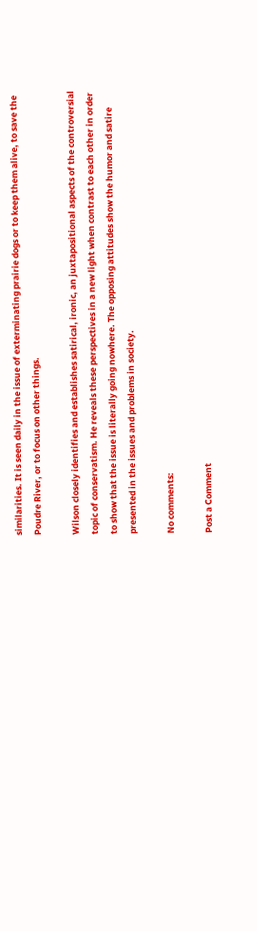similarities. It is seen daily in the issue of exterminating prairie dogs or to keep them alive, to save the Poudre River, or to focus on other things.

Wilson closely identifies and establishes satirical, ironic, an juxtapositional aspects of the controversial topic of conservatism. He reveals these perspectives in a new light when contrast to each other in order to show that the issue is literally going nowhere. The opposing attitudes show the humor and satire presented in the issues and problems in society.

No comments:

Post a Comment